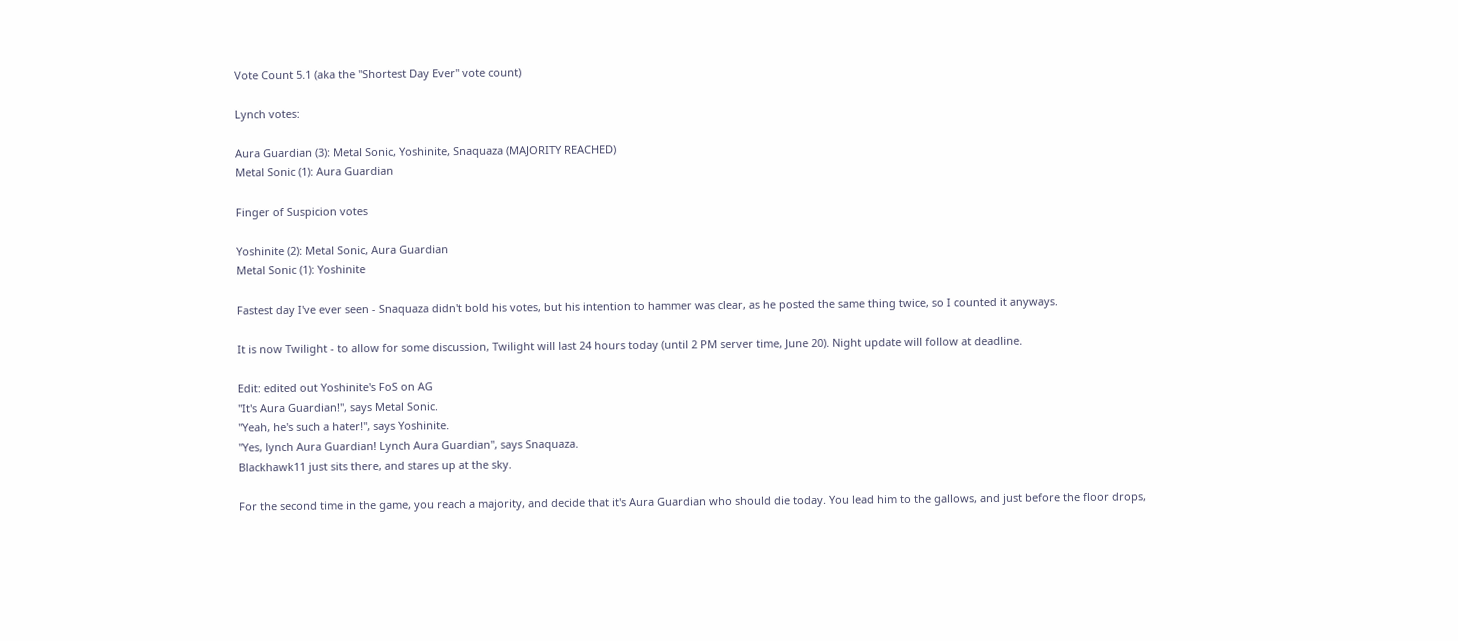Vote Count 5.1 (aka the ''Shortest Day Ever'' vote count)

Lynch votes:

Aura Guardian (3): Metal Sonic, Yoshinite, Snaquaza (MAJORITY REACHED)
Metal Sonic (1): Aura Guardian

Finger of Suspicion votes

Yoshinite (2): Metal Sonic, Aura Guardian
Metal Sonic (1): Yoshinite

Fastest day I've ever seen - Snaquaza didn't bold his votes, but his intention to hammer was clear, as he posted the same thing twice, so I counted it anyways.

It is now Twilight - to allow for some discussion, Twilight will last 24 hours today (until 2 PM server time, June 20). Night update will follow at deadline.

Edit: edited out Yoshinite's FoS on AG
''It's Aura Guardian!'', says Metal Sonic.
''Yeah, he's such a hater!'', says Yoshinite.
''Yes, lynch Aura Guardian! Lynch Aura Guardian'', says Snaquaza.
Blackhawk11 just sits there, and stares up at the sky.

For the second time in the game, you reach a majority, and decide that it's Aura Guardian who should die today. You lead him to the gallows, and just before the floor drops,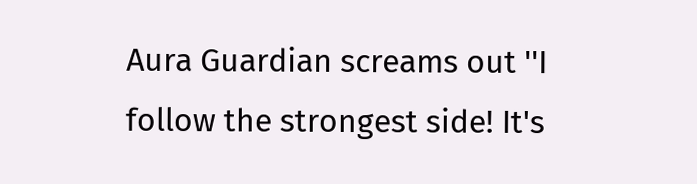Aura Guardian screams out ''I follow the strongest side! It's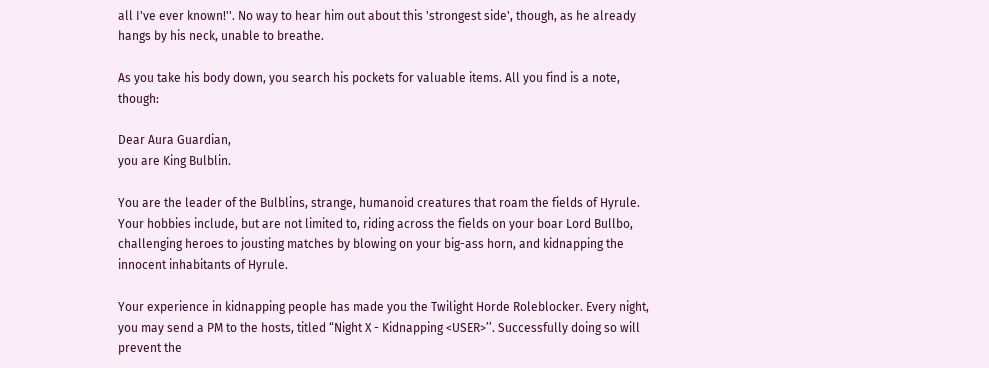all I've ever known!''. No way to hear him out about this 'strongest side', though, as he already hangs by his neck, unable to breathe.

As you take his body down, you search his pockets for valuable items. All you find is a note, though:

Dear Aura Guardian,
you are King Bulblin.

You are the leader of the Bulblins, strange, humanoid creatures that roam the fields of Hyrule. Your hobbies include, but are not limited to, riding across the fields on your boar Lord Bullbo, challenging heroes to jousting matches by blowing on your big-ass horn, and kidnapping the innocent inhabitants of Hyrule.

Your experience in kidnapping people has made you the Twilight Horde Roleblocker. Every night, you may send a PM to the hosts, titled “Night X - Kidnapping <USER>’’. Successfully doing so will prevent the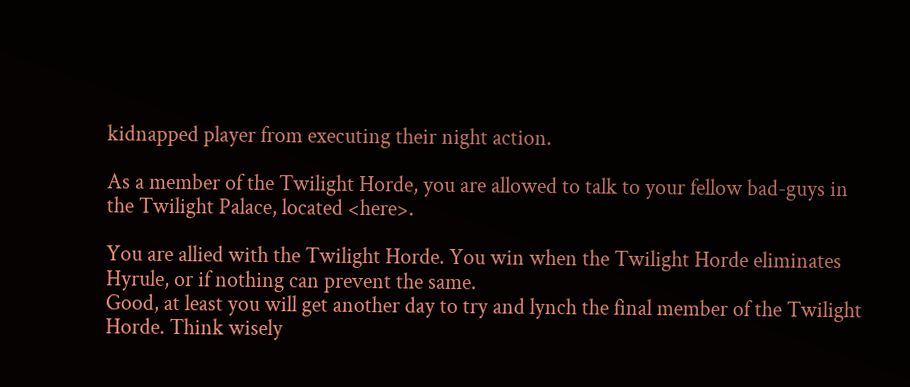kidnapped player from executing their night action.

As a member of the Twilight Horde, you are allowed to talk to your fellow bad-guys in the Twilight Palace, located <here>.

You are allied with the Twilight Horde. You win when the Twilight Horde eliminates Hyrule, or if nothing can prevent the same.
Good, at least you will get another day to try and lynch the final member of the Twilight Horde. Think wisely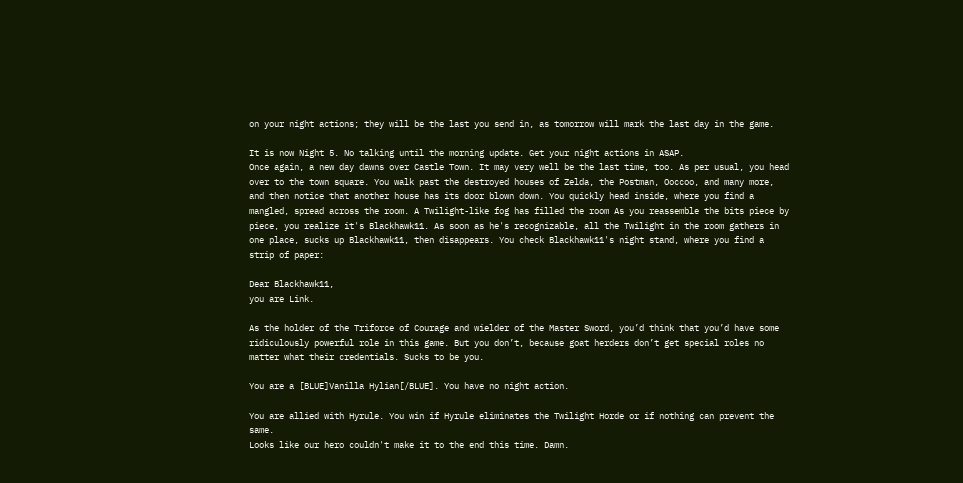on your night actions; they will be the last you send in, as tomorrow will mark the last day in the game.

It is now Night 5. No talking until the morning update. Get your night actions in ASAP.
Once again, a new day dawns over Castle Town. It may very well be the last time, too. As per usual, you head over to the town square. You walk past the destroyed houses of Zelda, the Postman, Ooccoo, and many more, and then notice that another house has its door blown down. You quickly head inside, where you find a mangled, spread across the room. A Twilight-like fog has filled the room As you reassemble the bits piece by piece, you realize it's Blackhawk11. As soon as he's recognizable, all the Twilight in the room gathers in one place, sucks up Blackhawk11, then disappears. You check Blackhawk11's night stand, where you find a strip of paper:

Dear Blackhawk11,
you are Link.

As the holder of the Triforce of Courage and wielder of the Master Sword, you’d think that you’d have some ridiculously powerful role in this game. But you don’t, because goat herders don’t get special roles no matter what their credentials. Sucks to be you.

You are a [BLUE]Vanilla Hylian[/BLUE]. You have no night action.

You are allied with Hyrule. You win if Hyrule eliminates the Twilight Horde or if nothing can prevent the same.
Looks like our hero couldn't make it to the end this time. Damn.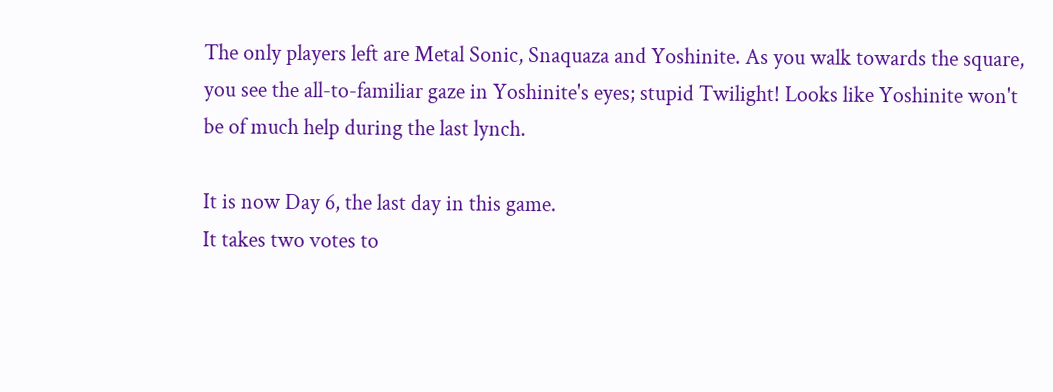The only players left are Metal Sonic, Snaquaza and Yoshinite. As you walk towards the square, you see the all-to-familiar gaze in Yoshinite's eyes; stupid Twilight! Looks like Yoshinite won't be of much help during the last lynch.

It is now Day 6, the last day in this game.
It takes two votes to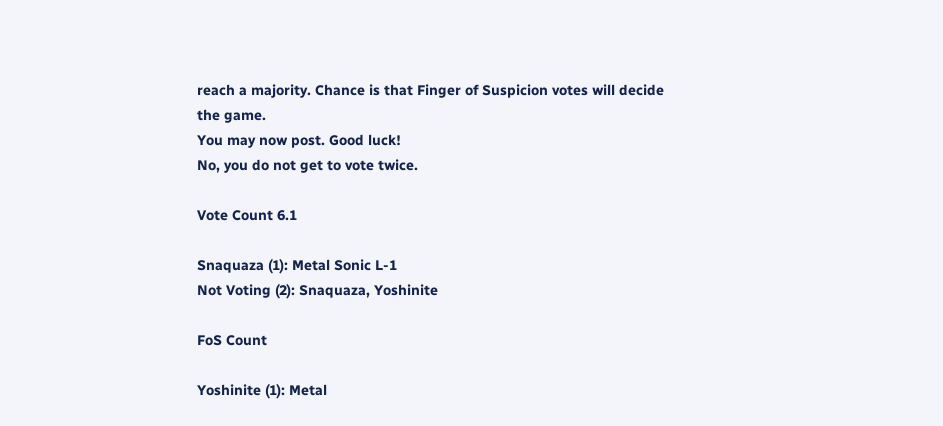reach a majority. Chance is that Finger of Suspicion votes will decide the game.
You may now post. Good luck!
No, you do not get to vote twice.

Vote Count 6.1

Snaquaza (1): Metal Sonic L-1
Not Voting (2): Snaquaza, Yoshinite

FoS Count

Yoshinite (1): Metal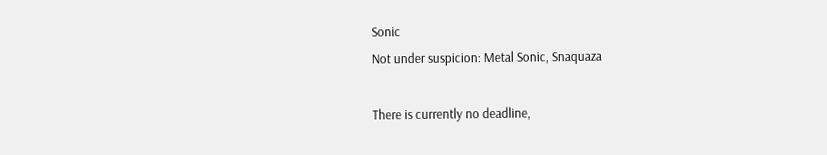Sonic
Not under suspicion: Metal Sonic, Snaquaza

There is currently no deadline,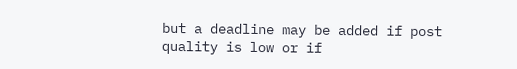but a deadline may be added if post quality is low or if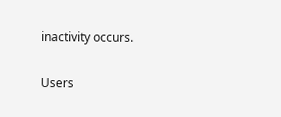inactivity occurs.

Users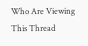Who Are Viewing This Thread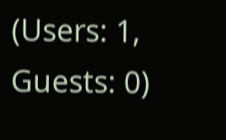(Users: 1, Guests: 0)